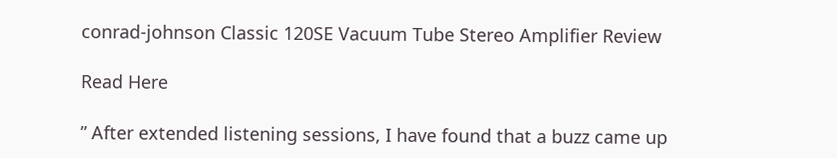conrad-johnson Classic 120SE Vacuum Tube Stereo Amplifier Review

Read Here

” After extended listening sessions, I have found that a buzz came up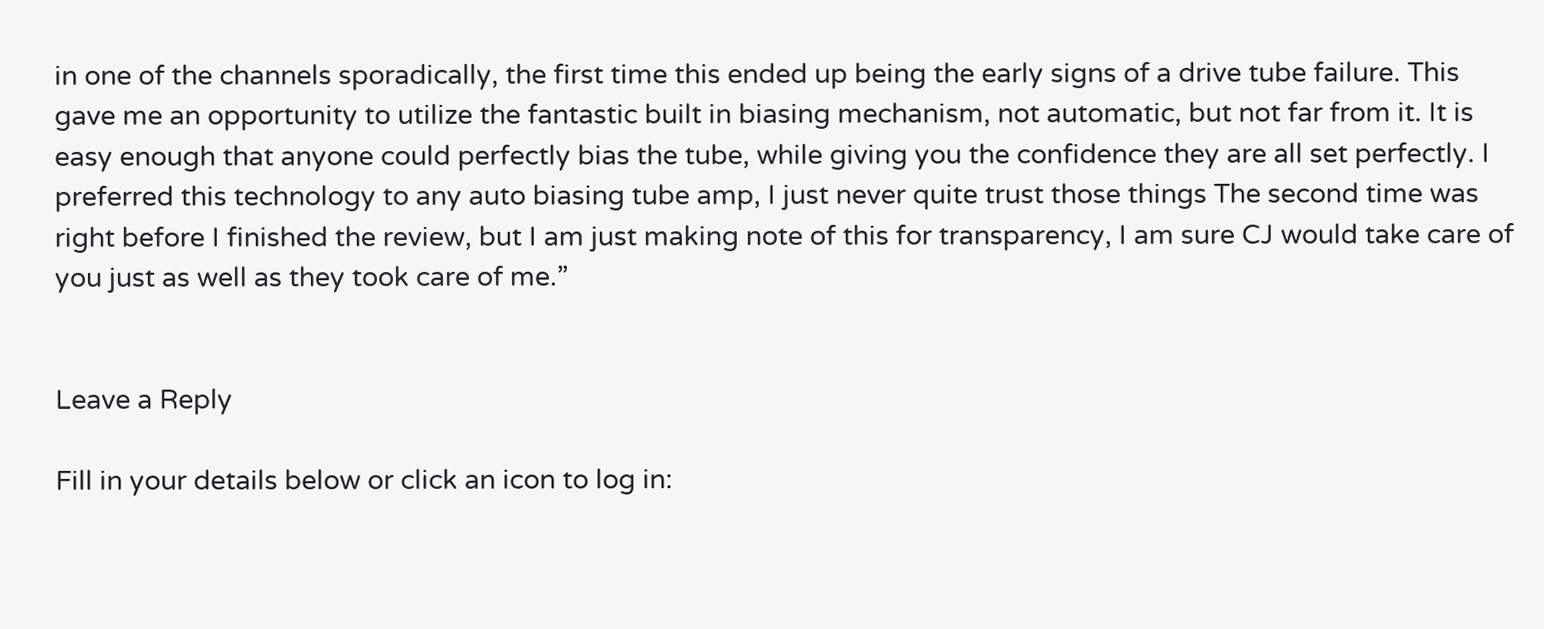in one of the channels sporadically, the first time this ended up being the early signs of a drive tube failure. This gave me an opportunity to utilize the fantastic built in biasing mechanism, not automatic, but not far from it. It is easy enough that anyone could perfectly bias the tube, while giving you the confidence they are all set perfectly. I preferred this technology to any auto biasing tube amp, I just never quite trust those things The second time was right before I finished the review, but I am just making note of this for transparency, I am sure CJ would take care of you just as well as they took care of me.”


Leave a Reply

Fill in your details below or click an icon to log in: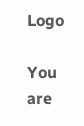Logo

You are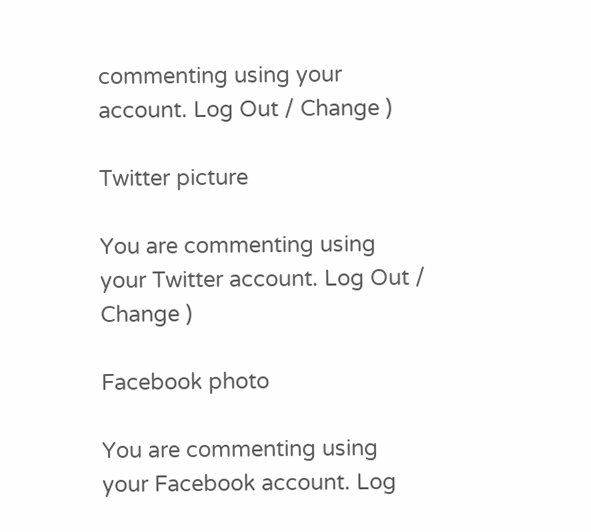commenting using your account. Log Out / Change )

Twitter picture

You are commenting using your Twitter account. Log Out / Change )

Facebook photo

You are commenting using your Facebook account. Log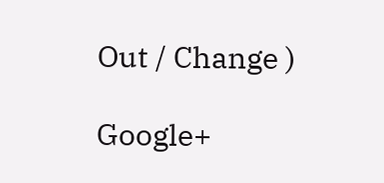Out / Change )

Google+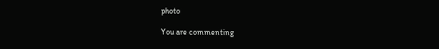photo

You are commenting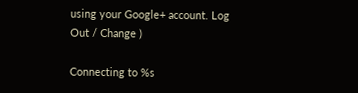using your Google+ account. Log Out / Change )

Connecting to %s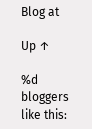Blog at

Up ↑

%d bloggers like this: